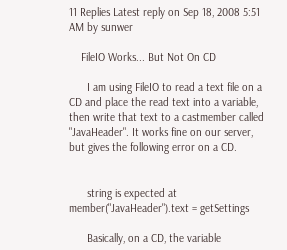11 Replies Latest reply on Sep 18, 2008 5:51 AM by sunwer

    FileIO Works... But Not On CD

      I am using FileIO to read a text file on a CD and place the read text into a variable, then write that text to a castmember called "JavaHeader". It works fine on our server, but gives the following error on a CD.


      string is expected at member("JavaHeader").text = getSettings

      Basically, on a CD, the variable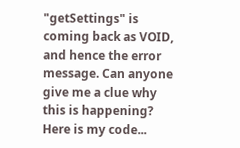"getSettings" is coming back as VOID, and hence the error message. Can anyone give me a clue why this is happening? Here is my code...